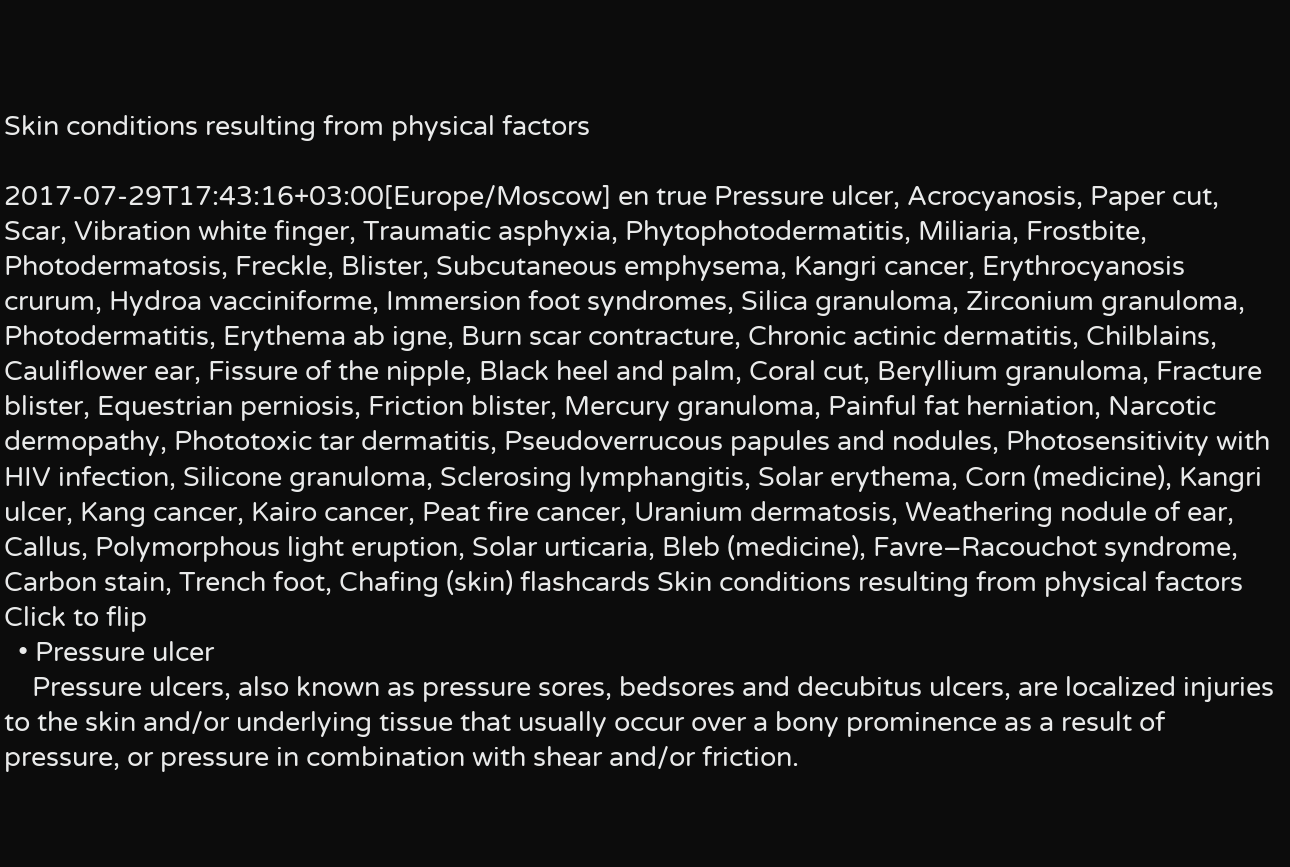Skin conditions resulting from physical factors

2017-07-29T17:43:16+03:00[Europe/Moscow] en true Pressure ulcer, Acrocyanosis, Paper cut, Scar, Vibration white finger, Traumatic asphyxia, Phytophotodermatitis, Miliaria, Frostbite, Photodermatosis, Freckle, Blister, Subcutaneous emphysema, Kangri cancer, Erythrocyanosis crurum, Hydroa vacciniforme, Immersion foot syndromes, Silica granuloma, Zirconium granuloma, Photodermatitis, Erythema ab igne, Burn scar contracture, Chronic actinic dermatitis, Chilblains, Cauliflower ear, Fissure of the nipple, Black heel and palm, Coral cut, Beryllium granuloma, Fracture blister, Equestrian perniosis, Friction blister, Mercury granuloma, Painful fat herniation, Narcotic dermopathy, Phototoxic tar dermatitis, Pseudoverrucous papules and nodules, Photosensitivity with HIV infection, Silicone granuloma, Sclerosing lymphangitis, Solar erythema, Corn (medicine), Kangri ulcer, Kang cancer, Kairo cancer, Peat fire cancer, Uranium dermatosis, Weathering nodule of ear, Callus, Polymorphous light eruption, Solar urticaria, Bleb (medicine), Favre–Racouchot syndrome, Carbon stain, Trench foot, Chafing (skin) flashcards Skin conditions resulting from physical factors
Click to flip
  • Pressure ulcer
    Pressure ulcers, also known as pressure sores, bedsores and decubitus ulcers, are localized injuries to the skin and/or underlying tissue that usually occur over a bony prominence as a result of pressure, or pressure in combination with shear and/or friction.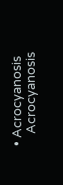• Acrocyanosis
    Acrocyanosis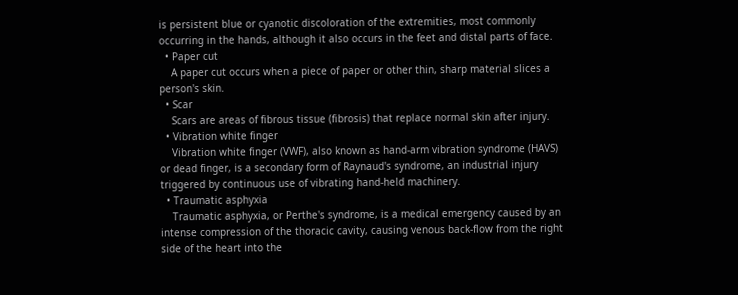is persistent blue or cyanotic discoloration of the extremities, most commonly occurring in the hands, although it also occurs in the feet and distal parts of face.
  • Paper cut
    A paper cut occurs when a piece of paper or other thin, sharp material slices a person's skin.
  • Scar
    Scars are areas of fibrous tissue (fibrosis) that replace normal skin after injury.
  • Vibration white finger
    Vibration white finger (VWF), also known as hand-arm vibration syndrome (HAVS) or dead finger, is a secondary form of Raynaud's syndrome, an industrial injury triggered by continuous use of vibrating hand-held machinery.
  • Traumatic asphyxia
    Traumatic asphyxia, or Perthe's syndrome, is a medical emergency caused by an intense compression of the thoracic cavity, causing venous back-flow from the right side of the heart into the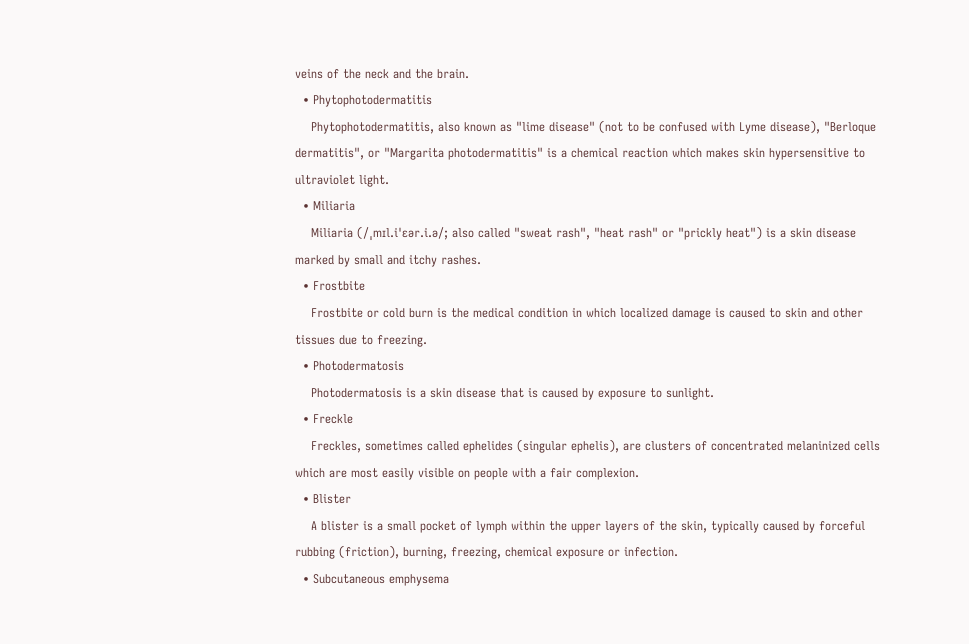veins of the neck and the brain.
  • Phytophotodermatitis
    Phytophotodermatitis, also known as "lime disease" (not to be confused with Lyme disease), "Berloque dermatitis", or "Margarita photodermatitis" is a chemical reaction which makes skin hypersensitive to ultraviolet light.
  • Miliaria
    Miliaria (/ˌmɪl.iˈɛər.i.ə/; also called "sweat rash", "heat rash" or "prickly heat") is a skin disease marked by small and itchy rashes.
  • Frostbite
    Frostbite or cold burn is the medical condition in which localized damage is caused to skin and other tissues due to freezing.
  • Photodermatosis
    Photodermatosis is a skin disease that is caused by exposure to sunlight.
  • Freckle
    Freckles, sometimes called ephelides (singular ephelis), are clusters of concentrated melaninized cells which are most easily visible on people with a fair complexion.
  • Blister
    A blister is a small pocket of lymph within the upper layers of the skin, typically caused by forceful rubbing (friction), burning, freezing, chemical exposure or infection.
  • Subcutaneous emphysema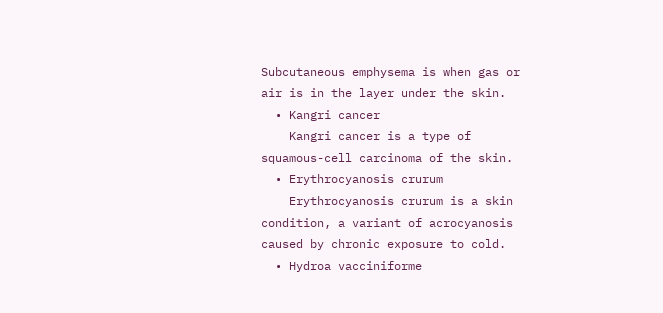Subcutaneous emphysema is when gas or air is in the layer under the skin.
  • Kangri cancer
    Kangri cancer is a type of squamous-cell carcinoma of the skin.
  • Erythrocyanosis crurum
    Erythrocyanosis crurum is a skin condition, a variant of acrocyanosis caused by chronic exposure to cold.
  • Hydroa vacciniforme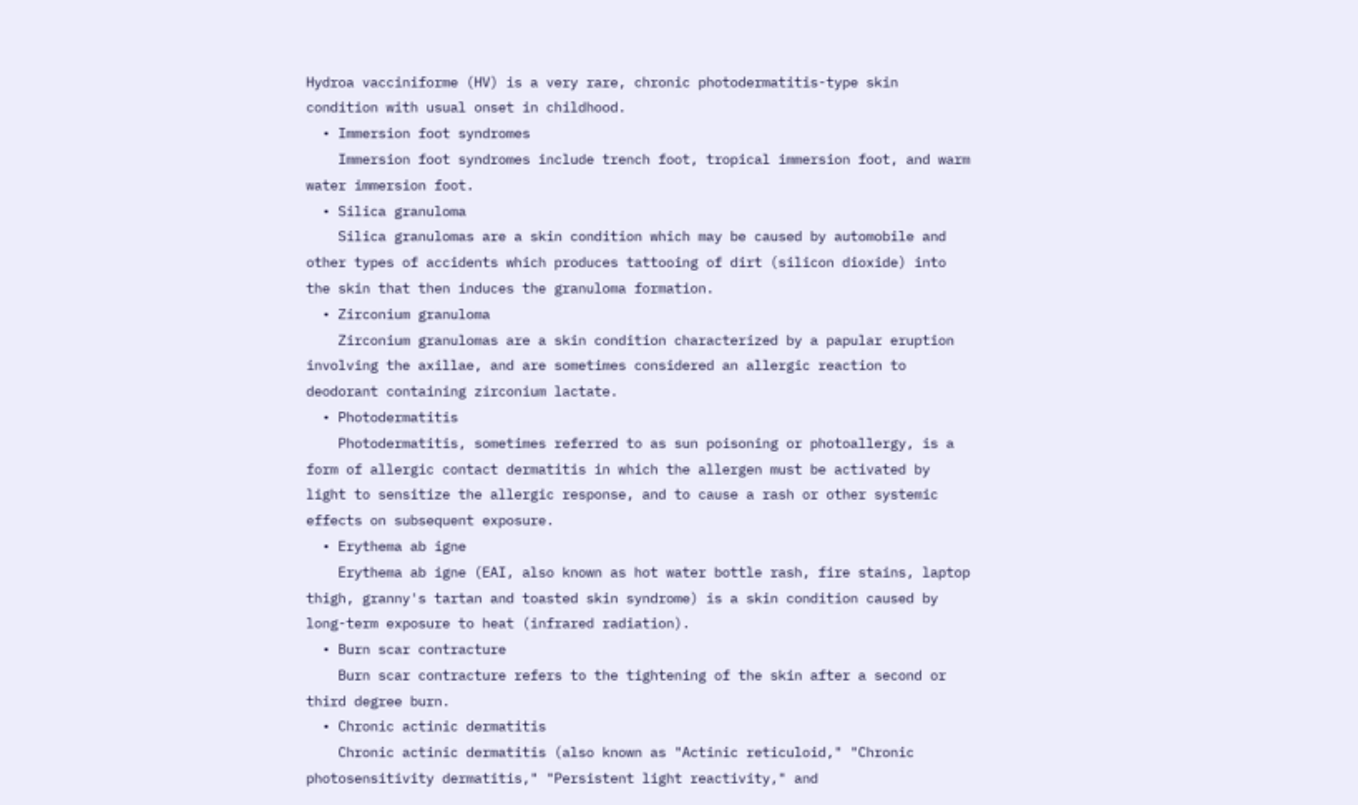Hydroa vacciniforme (HV) is a very rare, chronic photodermatitis-type skin condition with usual onset in childhood.
  • Immersion foot syndromes
    Immersion foot syndromes include trench foot, tropical immersion foot, and warm water immersion foot.
  • Silica granuloma
    Silica granulomas are a skin condition which may be caused by automobile and other types of accidents which produces tattooing of dirt (silicon dioxide) into the skin that then induces the granuloma formation.
  • Zirconium granuloma
    Zirconium granulomas are a skin condition characterized by a papular eruption involving the axillae, and are sometimes considered an allergic reaction to deodorant containing zirconium lactate.
  • Photodermatitis
    Photodermatitis, sometimes referred to as sun poisoning or photoallergy, is a form of allergic contact dermatitis in which the allergen must be activated by light to sensitize the allergic response, and to cause a rash or other systemic effects on subsequent exposure.
  • Erythema ab igne
    Erythema ab igne (EAI, also known as hot water bottle rash, fire stains, laptop thigh, granny's tartan and toasted skin syndrome) is a skin condition caused by long-term exposure to heat (infrared radiation).
  • Burn scar contracture
    Burn scar contracture refers to the tightening of the skin after a second or third degree burn.
  • Chronic actinic dermatitis
    Chronic actinic dermatitis (also known as "Actinic reticuloid," "Chronic photosensitivity dermatitis," "Persistent light reactivity," and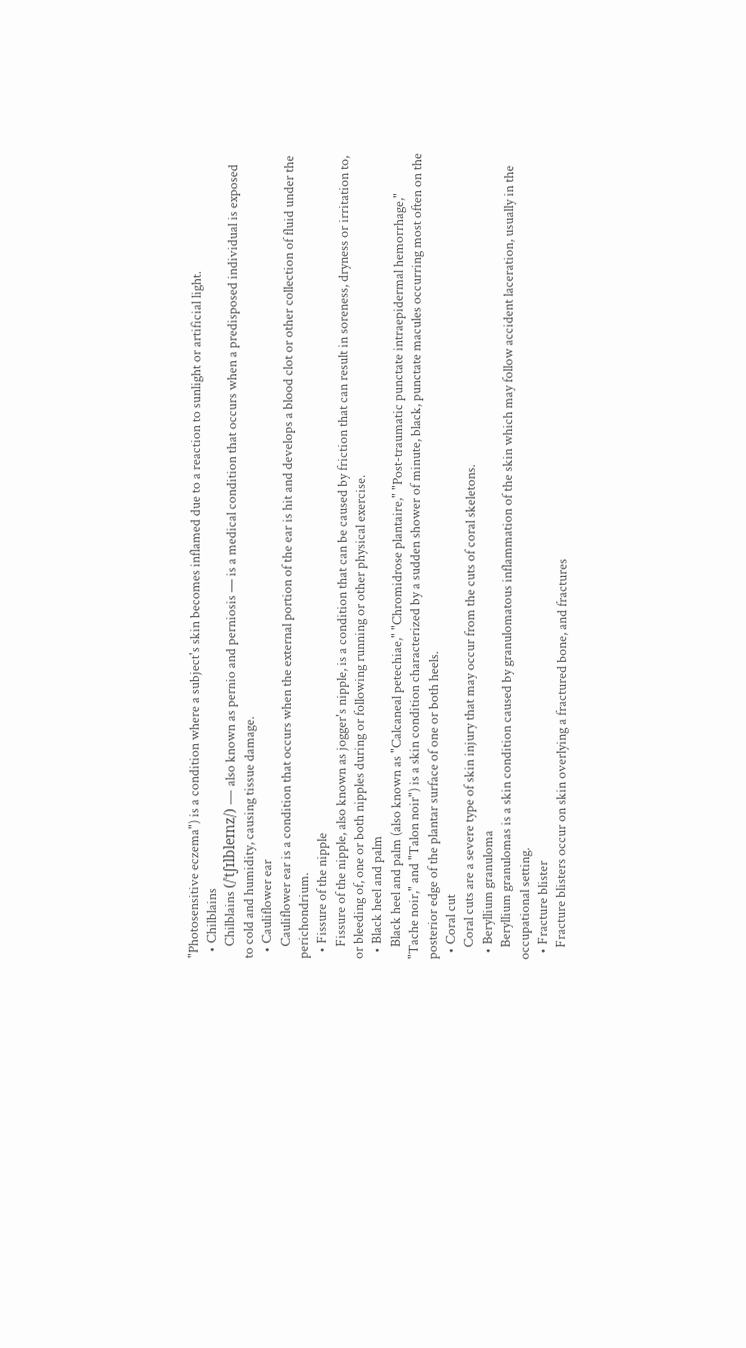"Photosensitive eczema") is a condition where a subject's skin becomes inflamed due to a reaction to sunlight or artificial light.
  • Chilblains
    Chilblains (/ˈtʃɪlbleɪnz/) — also known as pernio and perniosis — is a medical condition that occurs when a predisposed individual is exposed to cold and humidity, causing tissue damage.
  • Cauliflower ear
    Cauliflower ear is a condition that occurs when the external portion of the ear is hit and develops a blood clot or other collection of fluid under the perichondrium.
  • Fissure of the nipple
    Fissure of the nipple, also known as jogger's nipple, is a condition that can be caused by friction that can result in soreness, dryness or irritation to, or bleeding of, one or both nipples during or following running or other physical exercise.
  • Black heel and palm
    Black heel and palm (also known as "Calcaneal petechiae," "Chromidrose plantaire," "Post-traumatic punctate intraepidermal hemorrhage," "Tache noir," and "Talon noir") is a skin condition characterized by a sudden shower of minute, black, punctate macules occurring most often on the posterior edge of the plantar surface of one or both heels.
  • Coral cut
    Coral cuts are a severe type of skin injury that may occur from the cuts of coral skeletons.
  • Beryllium granuloma
    Beryllium granulomas is a skin condition caused by granulomatous inflammation of the skin which may follow accident laceration, usually in the occupational setting.
  • Fracture blister
    Fracture blisters occur on skin overlying a fractured bone, and fractures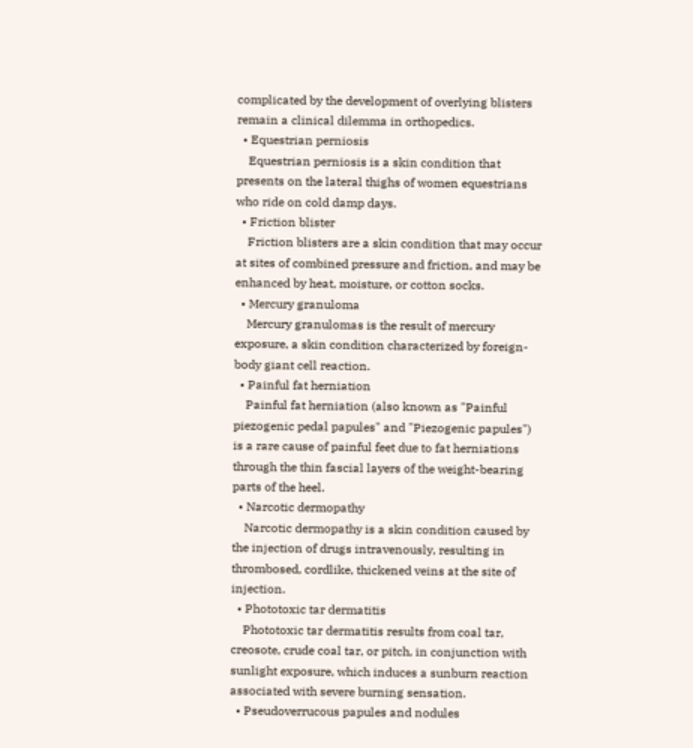complicated by the development of overlying blisters remain a clinical dilemma in orthopedics.
  • Equestrian perniosis
    Equestrian perniosis is a skin condition that presents on the lateral thighs of women equestrians who ride on cold damp days.
  • Friction blister
    Friction blisters are a skin condition that may occur at sites of combined pressure and friction, and may be enhanced by heat, moisture, or cotton socks.
  • Mercury granuloma
    Mercury granulomas is the result of mercury exposure, a skin condition characterized by foreign-body giant cell reaction.
  • Painful fat herniation
    Painful fat herniation (also known as "Painful piezogenic pedal papules" and "Piezogenic papules") is a rare cause of painful feet due to fat herniations through the thin fascial layers of the weight-bearing parts of the heel.
  • Narcotic dermopathy
    Narcotic dermopathy is a skin condition caused by the injection of drugs intravenously, resulting in thrombosed, cordlike, thickened veins at the site of injection.
  • Phototoxic tar dermatitis
    Phototoxic tar dermatitis results from coal tar, creosote, crude coal tar, or pitch, in conjunction with sunlight exposure, which induces a sunburn reaction associated with severe burning sensation.
  • Pseudoverrucous papules and nodules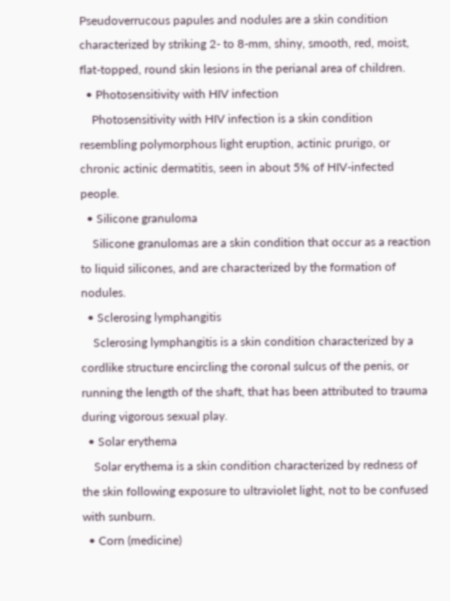Pseudoverrucous papules and nodules are a skin condition characterized by striking 2- to 8-mm, shiny, smooth, red, moist, flat-topped, round skin lesions in the perianal area of children.
  • Photosensitivity with HIV infection
    Photosensitivity with HIV infection is a skin condition resembling polymorphous light eruption, actinic prurigo, or chronic actinic dermatitis, seen in about 5% of HIV-infected people.
  • Silicone granuloma
    Silicone granulomas are a skin condition that occur as a reaction to liquid silicones, and are characterized by the formation of nodules.
  • Sclerosing lymphangitis
    Sclerosing lymphangitis is a skin condition characterized by a cordlike structure encircling the coronal sulcus of the penis, or running the length of the shaft, that has been attributed to trauma during vigorous sexual play.
  • Solar erythema
    Solar erythema is a skin condition characterized by redness of the skin following exposure to ultraviolet light, not to be confused with sunburn.
  • Corn (medicine)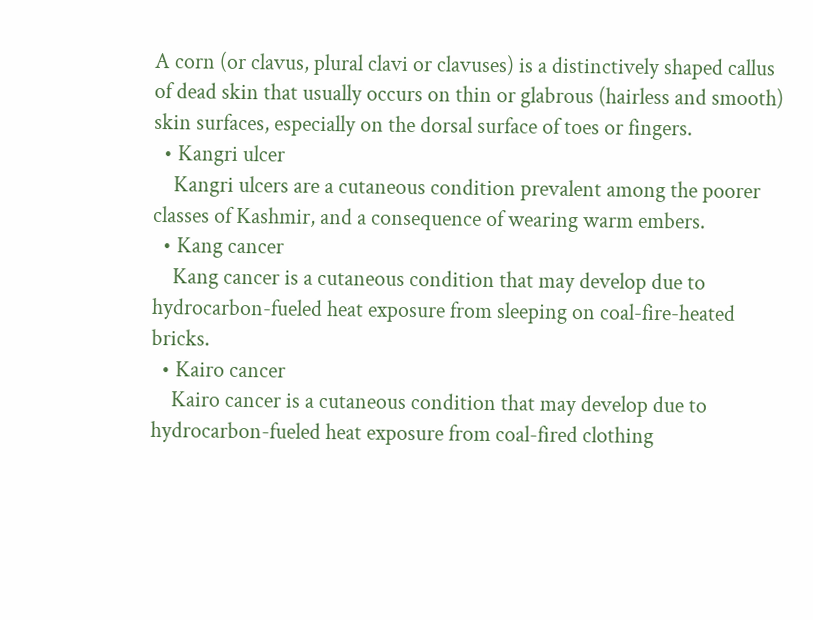A corn (or clavus, plural clavi or clavuses) is a distinctively shaped callus of dead skin that usually occurs on thin or glabrous (hairless and smooth) skin surfaces, especially on the dorsal surface of toes or fingers.
  • Kangri ulcer
    Kangri ulcers are a cutaneous condition prevalent among the poorer classes of Kashmir, and a consequence of wearing warm embers.
  • Kang cancer
    Kang cancer is a cutaneous condition that may develop due to hydrocarbon-fueled heat exposure from sleeping on coal-fire-heated bricks.
  • Kairo cancer
    Kairo cancer is a cutaneous condition that may develop due to hydrocarbon-fueled heat exposure from coal-fired clothing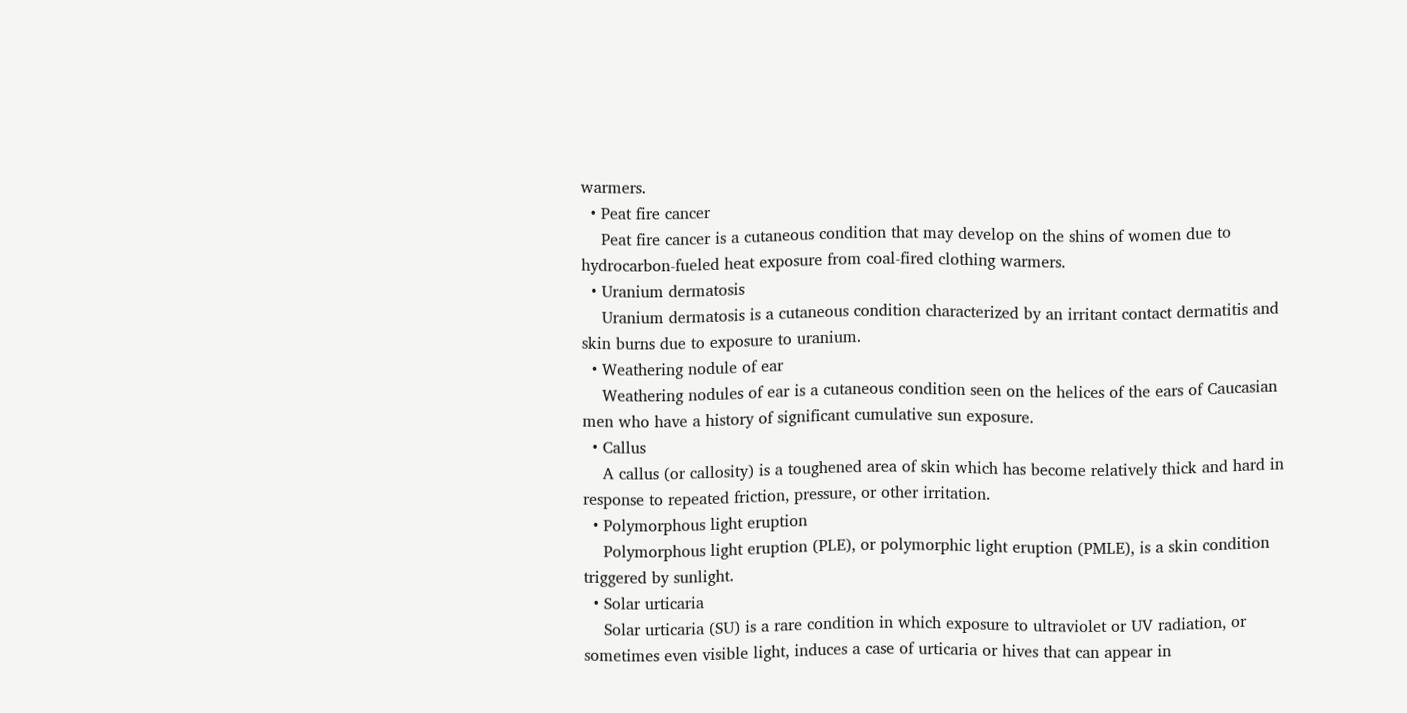warmers.
  • Peat fire cancer
    Peat fire cancer is a cutaneous condition that may develop on the shins of women due to hydrocarbon-fueled heat exposure from coal-fired clothing warmers.
  • Uranium dermatosis
    Uranium dermatosis is a cutaneous condition characterized by an irritant contact dermatitis and skin burns due to exposure to uranium.
  • Weathering nodule of ear
    Weathering nodules of ear is a cutaneous condition seen on the helices of the ears of Caucasian men who have a history of significant cumulative sun exposure.
  • Callus
    A callus (or callosity) is a toughened area of skin which has become relatively thick and hard in response to repeated friction, pressure, or other irritation.
  • Polymorphous light eruption
    Polymorphous light eruption (PLE), or polymorphic light eruption (PMLE), is a skin condition triggered by sunlight.
  • Solar urticaria
    Solar urticaria (SU) is a rare condition in which exposure to ultraviolet or UV radiation, or sometimes even visible light, induces a case of urticaria or hives that can appear in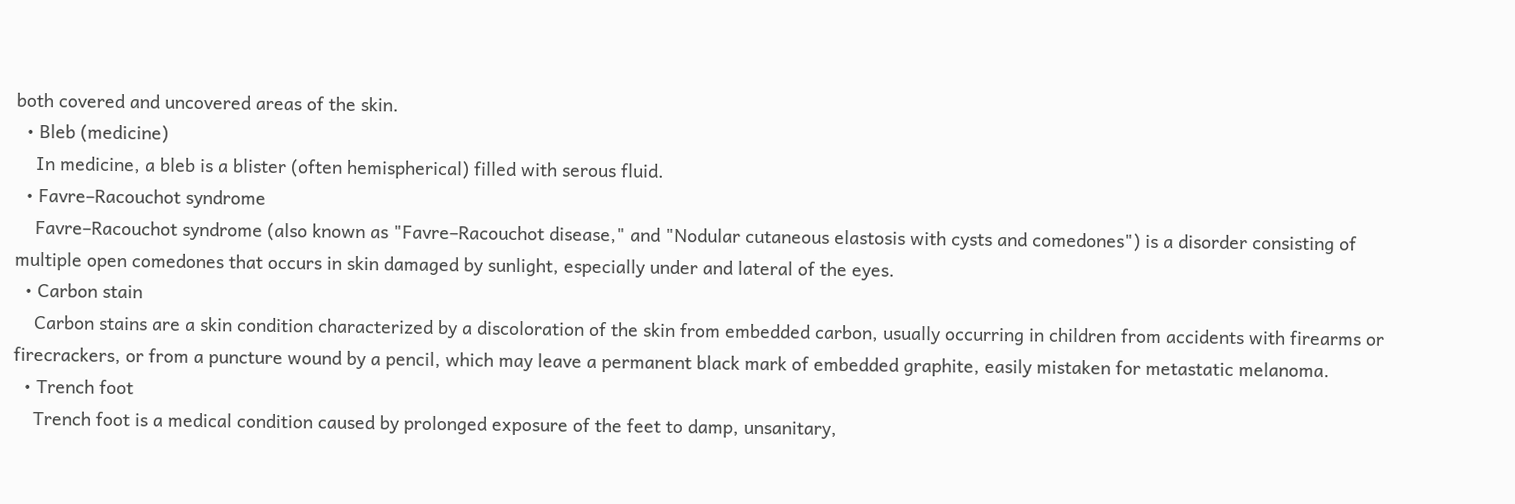both covered and uncovered areas of the skin.
  • Bleb (medicine)
    In medicine, a bleb is a blister (often hemispherical) filled with serous fluid.
  • Favre–Racouchot syndrome
    Favre–Racouchot syndrome (also known as "Favre–Racouchot disease," and "Nodular cutaneous elastosis with cysts and comedones") is a disorder consisting of multiple open comedones that occurs in skin damaged by sunlight, especially under and lateral of the eyes.
  • Carbon stain
    Carbon stains are a skin condition characterized by a discoloration of the skin from embedded carbon, usually occurring in children from accidents with firearms or firecrackers, or from a puncture wound by a pencil, which may leave a permanent black mark of embedded graphite, easily mistaken for metastatic melanoma.
  • Trench foot
    Trench foot is a medical condition caused by prolonged exposure of the feet to damp, unsanitary,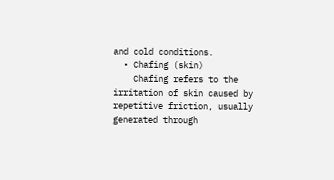and cold conditions.
  • Chafing (skin)
    Chafing refers to the irritation of skin caused by repetitive friction, usually generated through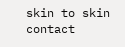skin to skin contact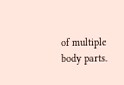of multiple body parts.